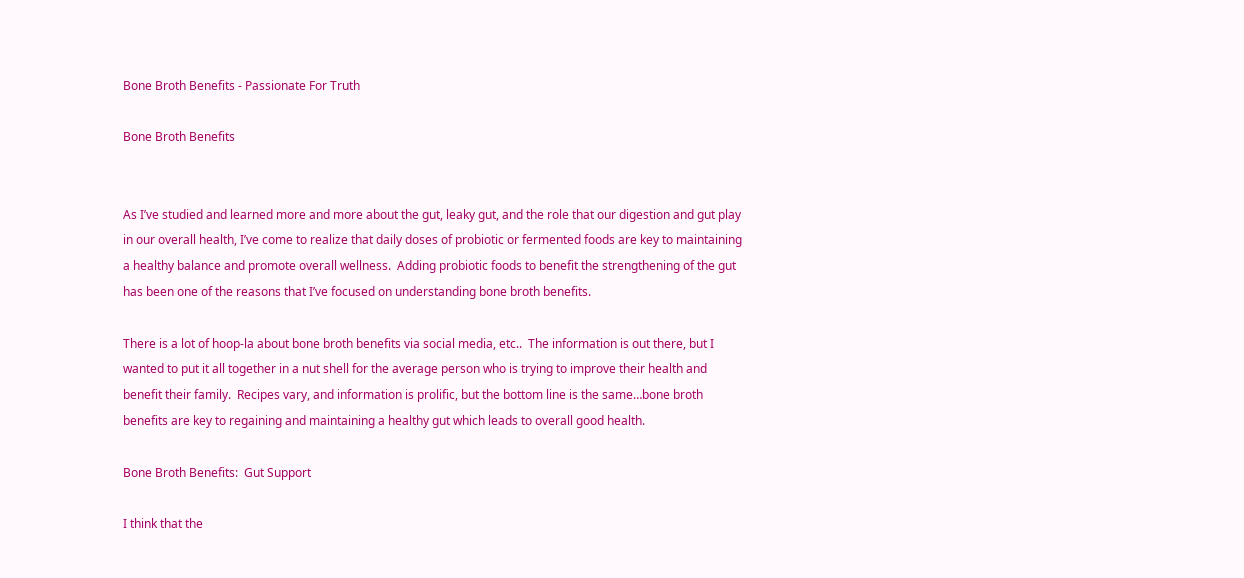Bone Broth Benefits - Passionate For Truth

Bone Broth Benefits


As I’ve studied and learned more and more about the gut, leaky gut, and the role that our digestion and gut play in our overall health, I’ve come to realize that daily doses of probiotic or fermented foods are key to maintaining a healthy balance and promote overall wellness.  Adding probiotic foods to benefit the strengthening of the gut has been one of the reasons that I’ve focused on understanding bone broth benefits.

There is a lot of hoop-la about bone broth benefits via social media, etc..  The information is out there, but I wanted to put it all together in a nut shell for the average person who is trying to improve their health and benefit their family.  Recipes vary, and information is prolific, but the bottom line is the same…bone broth benefits are key to regaining and maintaining a healthy gut which leads to overall good health.

Bone Broth Benefits:  Gut Support

I think that the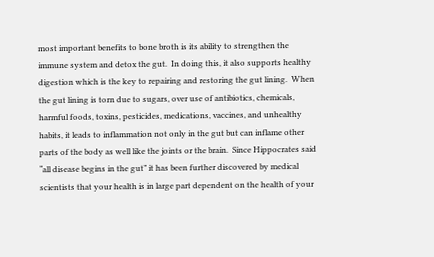most important benefits to bone broth is its ability to strengthen the immune system and detox the gut.  In doing this, it also supports healthy digestion which is the key to repairing and restoring the gut lining.  When the gut lining is torn due to sugars, over use of antibiotics, chemicals, harmful foods, toxins, pesticides, medications, vaccines, and unhealthy habits, it leads to inflammation not only in the gut but can inflame other parts of the body as well like the joints or the brain.  Since Hippocrates said “all disease begins in the gut” it has been further discovered by medical scientists that your health is in large part dependent on the health of your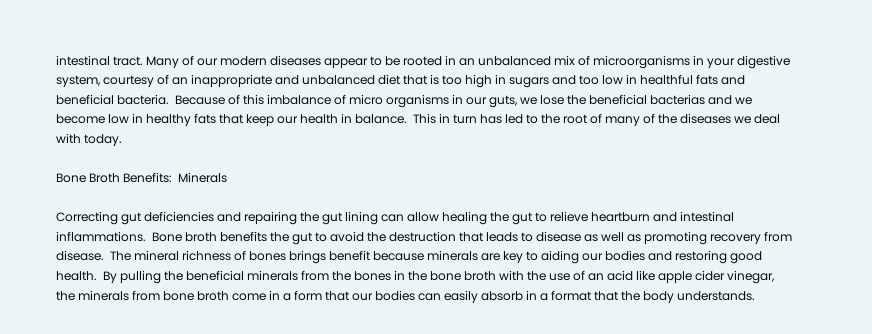intestinal tract. Many of our modern diseases appear to be rooted in an unbalanced mix of microorganisms in your digestive system, courtesy of an inappropriate and unbalanced diet that is too high in sugars and too low in healthful fats and beneficial bacteria.  Because of this imbalance of micro organisms in our guts, we lose the beneficial bacterias and we become low in healthy fats that keep our health in balance.  This in turn has led to the root of many of the diseases we deal with today.

Bone Broth Benefits:  Minerals

Correcting gut deficiencies and repairing the gut lining can allow healing the gut to relieve heartburn and intestinal inflammations.  Bone broth benefits the gut to avoid the destruction that leads to disease as well as promoting recovery from disease.  The mineral richness of bones brings benefit because minerals are key to aiding our bodies and restoring good health.  By pulling the beneficial minerals from the bones in the bone broth with the use of an acid like apple cider vinegar, the minerals from bone broth come in a form that our bodies can easily absorb in a format that the body understands.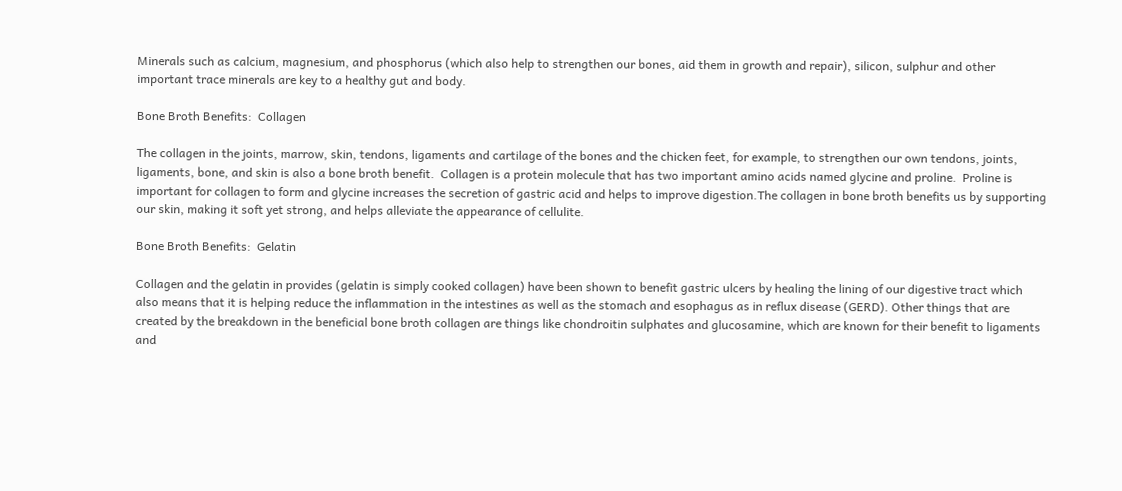Minerals such as calcium, magnesium, and phosphorus (which also help to strengthen our bones, aid them in growth and repair), silicon, sulphur and other important trace minerals are key to a healthy gut and body.

Bone Broth Benefits:  Collagen

The collagen in the joints, marrow, skin, tendons, ligaments and cartilage of the bones and the chicken feet, for example, to strengthen our own tendons, joints, ligaments, bone, and skin is also a bone broth benefit.  Collagen is a protein molecule that has two important amino acids named glycine and proline.  Proline is important for collagen to form and glycine increases the secretion of gastric acid and helps to improve digestion.The collagen in bone broth benefits us by supporting our skin, making it soft yet strong, and helps alleviate the appearance of cellulite.

Bone Broth Benefits:  Gelatin

Collagen and the gelatin in provides (gelatin is simply cooked collagen) have been shown to benefit gastric ulcers by healing the lining of our digestive tract which also means that it is helping reduce the inflammation in the intestines as well as the stomach and esophagus as in reflux disease (GERD). Other things that are created by the breakdown in the beneficial bone broth collagen are things like chondroitin sulphates and glucosamine, which are known for their benefit to ligaments and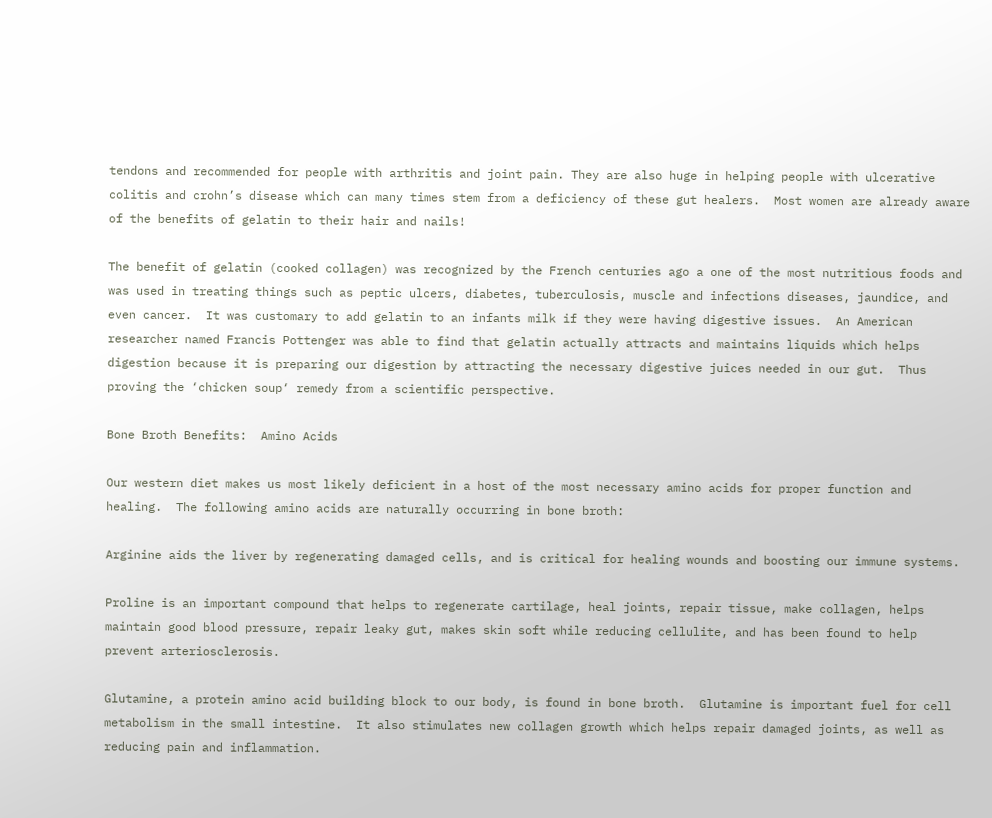tendons and recommended for people with arthritis and joint pain. They are also huge in helping people with ulcerative colitis and crohn’s disease which can many times stem from a deficiency of these gut healers.  Most women are already aware of the benefits of gelatin to their hair and nails!

The benefit of gelatin (cooked collagen) was recognized by the French centuries ago a one of the most nutritious foods and was used in treating things such as peptic ulcers, diabetes, tuberculosis, muscle and infections diseases, jaundice, and even cancer.  It was customary to add gelatin to an infants milk if they were having digestive issues.  An American researcher named Francis Pottenger was able to find that gelatin actually attracts and maintains liquids which helps digestion because it is preparing our digestion by attracting the necessary digestive juices needed in our gut.  Thus proving the ‘chicken soup‘ remedy from a scientific perspective.

Bone Broth Benefits:  Amino Acids

Our western diet makes us most likely deficient in a host of the most necessary amino acids for proper function and healing.  The following amino acids are naturally occurring in bone broth:

Arginine aids the liver by regenerating damaged cells, and is critical for healing wounds and boosting our immune systems.

Proline is an important compound that helps to regenerate cartilage, heal joints, repair tissue, make collagen, helps maintain good blood pressure, repair leaky gut, makes skin soft while reducing cellulite, and has been found to help prevent arteriosclerosis.

Glutamine, a protein amino acid building block to our body, is found in bone broth.  Glutamine is important fuel for cell metabolism in the small intestine.  It also stimulates new collagen growth which helps repair damaged joints, as well as reducing pain and inflammation.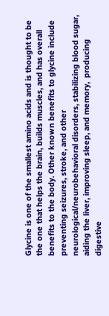Glycine is one of the smallest amino acids and is thought to be the one that helps the brain, builds muscles, and has overall benefits to the body. Other known benefits to glycine include preventing seizures, stroke, and other neurological/neurobehavioral disorders, stabilizing blood sugar, aiding the liver, improving sleep, and memory,  producing digestive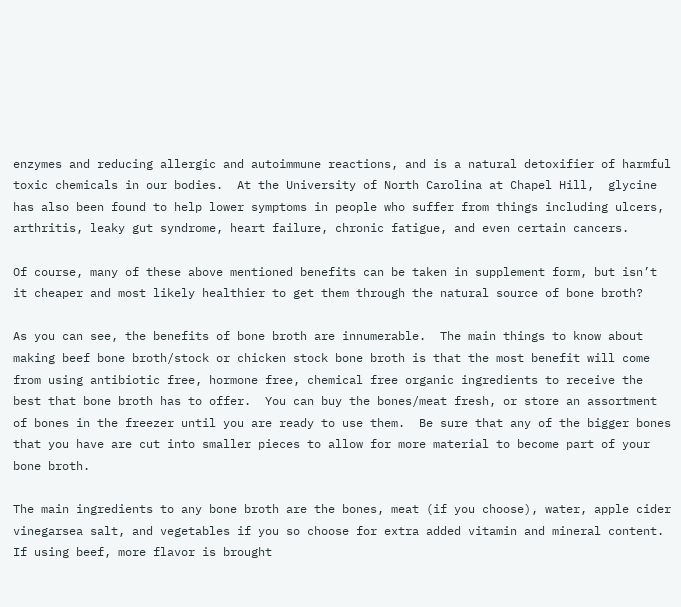enzymes and reducing allergic and autoimmune reactions, and is a natural detoxifier of harmful toxic chemicals in our bodies.  At the University of North Carolina at Chapel Hill,  glycine has also been found to help lower symptoms in people who suffer from things including ulcers, arthritis, leaky gut syndrome, heart failure, chronic fatigue, and even certain cancers.

Of course, many of these above mentioned benefits can be taken in supplement form, but isn’t it cheaper and most likely healthier to get them through the natural source of bone broth?

As you can see, the benefits of bone broth are innumerable.  The main things to know about making beef bone broth/stock or chicken stock bone broth is that the most benefit will come from using antibiotic free, hormone free, chemical free organic ingredients to receive the best that bone broth has to offer.  You can buy the bones/meat fresh, or store an assortment of bones in the freezer until you are ready to use them.  Be sure that any of the bigger bones that you have are cut into smaller pieces to allow for more material to become part of your bone broth.

The main ingredients to any bone broth are the bones, meat (if you choose), water, apple cider vinegarsea salt, and vegetables if you so choose for extra added vitamin and mineral content.  If using beef, more flavor is brought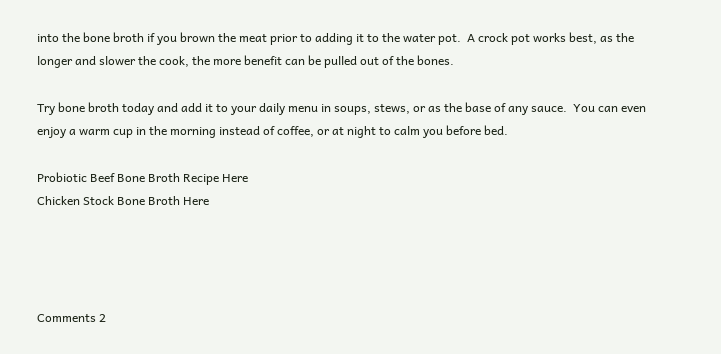into the bone broth if you brown the meat prior to adding it to the water pot.  A crock pot works best, as the longer and slower the cook, the more benefit can be pulled out of the bones.

Try bone broth today and add it to your daily menu in soups, stews, or as the base of any sauce.  You can even enjoy a warm cup in the morning instead of coffee, or at night to calm you before bed.

Probiotic Beef Bone Broth Recipe Here
Chicken Stock Bone Broth Here




Comments 2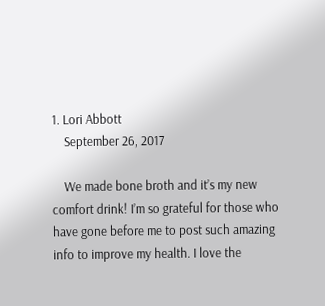1. Lori Abbott
    September 26, 2017

    We made bone broth and it’s my new comfort drink! I’m so grateful for those who have gone before me to post such amazing info to improve my health. I love the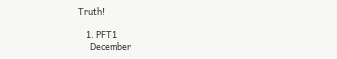Truth!

    1. PFT1
      December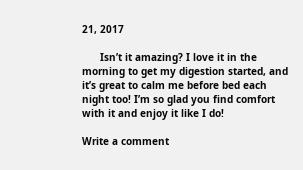21, 2017

      Isn’t it amazing? I love it in the morning to get my digestion started, and it’s great to calm me before bed each night too! I’m so glad you find comfort with it and enjoy it like I do!

Write a comment